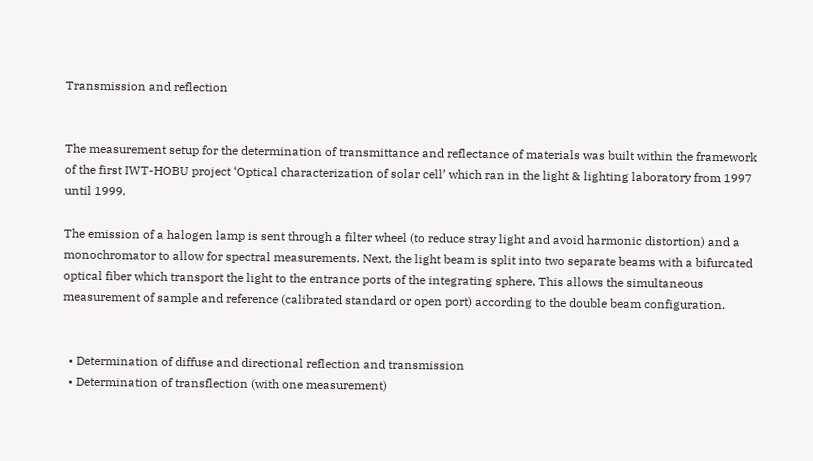Transmission and reflection


The measurement setup for the determination of transmittance and reflectance of materials was built within the framework of the first IWT-HOBU project ‘Optical characterization of solar cell’ which ran in the light & lighting laboratory from 1997 until 1999.

The emission of a halogen lamp is sent through a filter wheel (to reduce stray light and avoid harmonic distortion) and a monochromator to allow for spectral measurements. Next, the light beam is split into two separate beams with a bifurcated optical fiber which transport the light to the entrance ports of the integrating sphere. This allows the simultaneous measurement of sample and reference (calibrated standard or open port) according to the double beam configuration.


  • Determination of diffuse and directional reflection and transmission
  • Determination of transflection (with one measurement)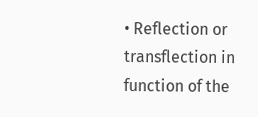• Reflection or transflection in function of the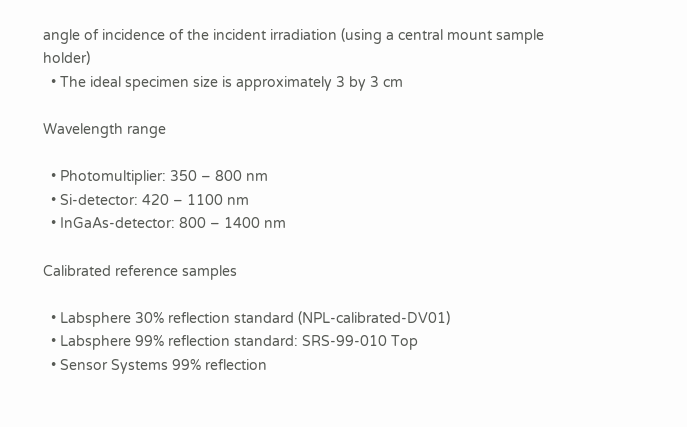angle of incidence of the incident irradiation (using a central mount sample holder)
  • The ideal specimen size is approximately 3 by 3 cm

Wavelength range

  • Photomultiplier: 350 – 800 nm
  • Si-detector: 420 – 1100 nm
  • InGaAs-detector: 800 – 1400 nm

Calibrated reference samples

  • Labsphere 30% reflection standard (NPL-calibrated-DV01)
  • Labsphere 99% reflection standard: SRS-99-010 Top
  • Sensor Systems 99% reflection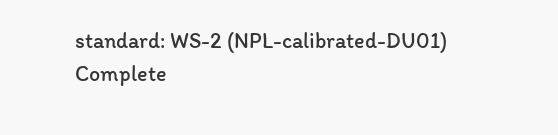standard: WS-2 (NPL-calibrated-DU01)
Complete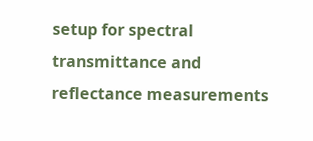setup for spectral transmittance and reflectance measurements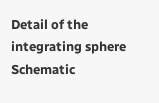Detail of the integrating sphere
Schematic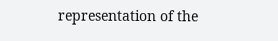representation of the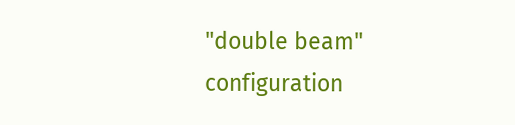"double beam" configuration